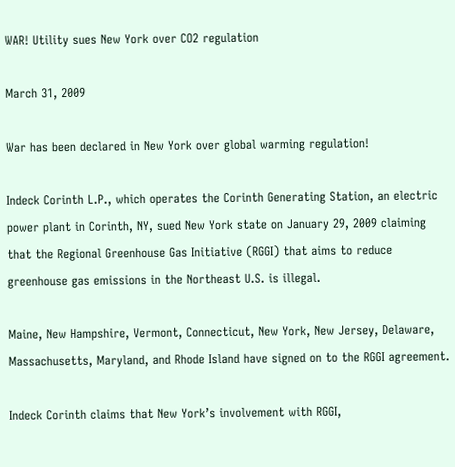WAR! Utility sues New York over CO2 regulation

March 31, 2009

War has been declared in New York over global warming regulation!

Indeck Corinth L.P., which operates the Corinth Generating Station, an electric power plant in Corinth, NY, sued New York state on January 29, 2009 claiming that the Regional Greenhouse Gas Initiative (RGGI) that aims to reduce greenhouse gas emissions in the Northeast U.S. is illegal.

Maine, New Hampshire, Vermont, Connecticut, New York, New Jersey, Delaware, Massachusetts, Maryland, and Rhode Island have signed on to the RGGI agreement.

Indeck Corinth claims that New York’s involvement with RGGI,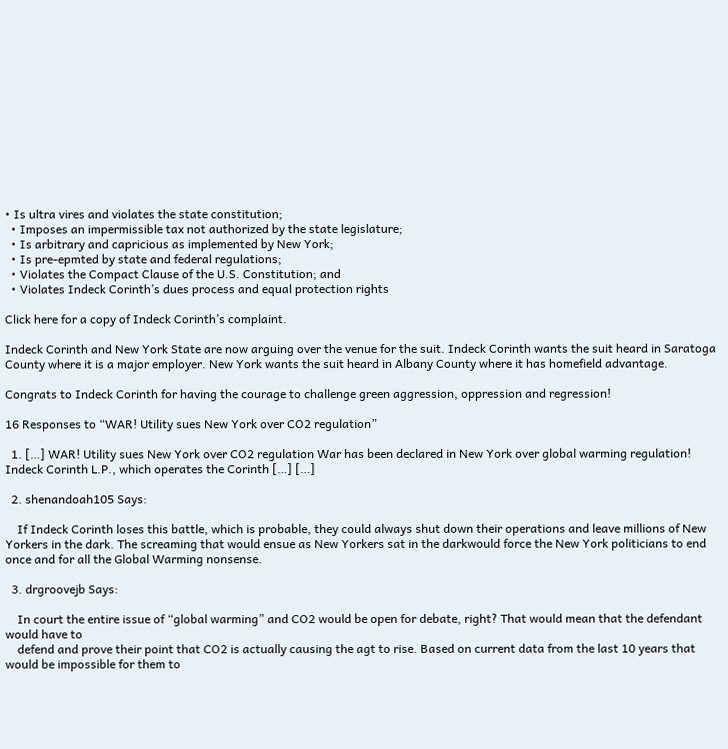• Is ultra vires and violates the state constitution;
  • Imposes an impermissible tax not authorized by the state legislature;
  • Is arbitrary and capricious as implemented by New York;
  • Is pre-epmted by state and federal regulations;
  • Violates the Compact Clause of the U.S. Constitution; and
  • Violates Indeck Corinth’s dues process and equal protection rights

Click here for a copy of Indeck Corinth’s complaint.

Indeck Corinth and New York State are now arguing over the venue for the suit. Indeck Corinth wants the suit heard in Saratoga County where it is a major employer. New York wants the suit heard in Albany County where it has homefield advantage.

Congrats to Indeck Corinth for having the courage to challenge green aggression, oppression and regression!

16 Responses to “WAR! Utility sues New York over CO2 regulation”

  1. […] WAR! Utility sues New York over CO2 regulation War has been declared in New York over global warming regulation! Indeck Corinth L.P., which operates the Corinth […] […]

  2. shenandoah105 Says:

    If Indeck Corinth loses this battle, which is probable, they could always shut down their operations and leave millions of New Yorkers in the dark. The screaming that would ensue as New Yorkers sat in the darkwould force the New York politicians to end once and for all the Global Warming nonsense.

  3. drgroovejb Says:

    In court the entire issue of “global warming” and CO2 would be open for debate, right? That would mean that the defendant would have to
    defend and prove their point that CO2 is actually causing the agt to rise. Based on current data from the last 10 years that would be impossible for them to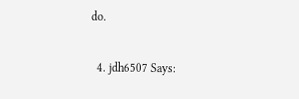do.

  4. jdh6507 Says: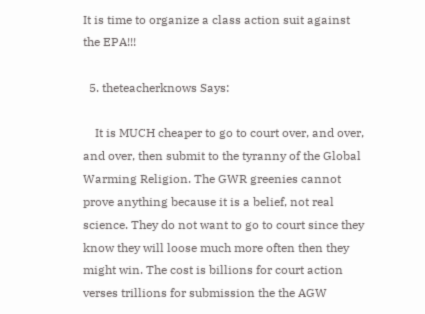It is time to organize a class action suit against the EPA!!!

  5. theteacherknows Says:

    It is MUCH cheaper to go to court over, and over, and over, then submit to the tyranny of the Global Warming Religion. The GWR greenies cannot prove anything because it is a belief, not real science. They do not want to go to court since they know they will loose much more often then they might win. The cost is billions for court action verses trillions for submission the the AGW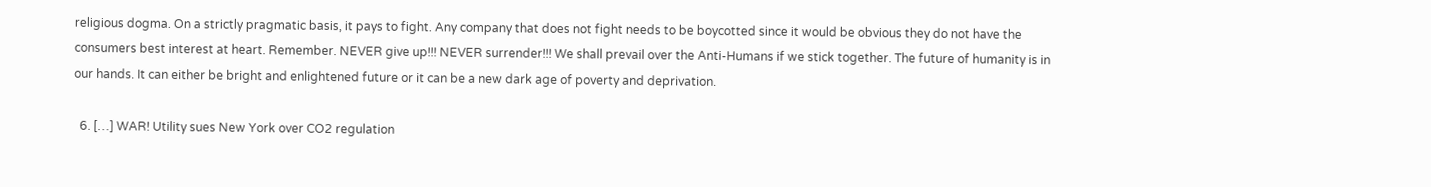religious dogma. On a strictly pragmatic basis, it pays to fight. Any company that does not fight needs to be boycotted since it would be obvious they do not have the consumers best interest at heart. Remember. NEVER give up!!! NEVER surrender!!! We shall prevail over the Anti-Humans if we stick together. The future of humanity is in our hands. It can either be bright and enlightened future or it can be a new dark age of poverty and deprivation.

  6. […] WAR! Utility sues New York over CO2 regulation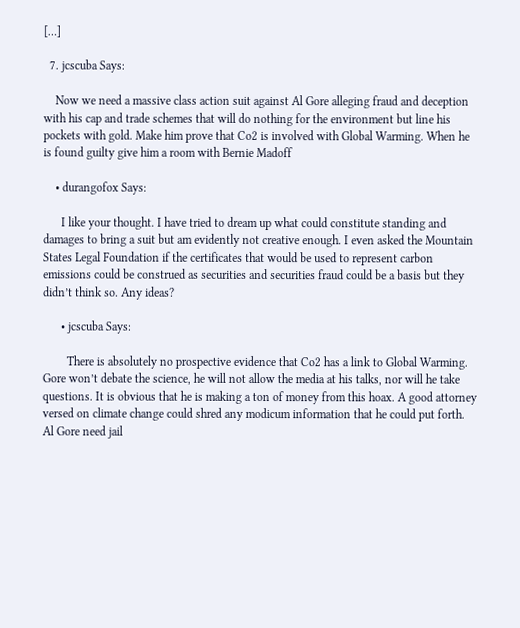[…]

  7. jcscuba Says:

    Now we need a massive class action suit against Al Gore alleging fraud and deception with his cap and trade schemes that will do nothing for the environment but line his pockets with gold. Make him prove that Co2 is involved with Global Warming. When he is found guilty give him a room with Bernie Madoff

    • durangofox Says:

      I like your thought. I have tried to dream up what could constitute standing and damages to bring a suit but am evidently not creative enough. I even asked the Mountain States Legal Foundation if the certificates that would be used to represent carbon emissions could be construed as securities and securities fraud could be a basis but they didn’t think so. Any ideas?

      • jcscuba Says:

        There is absolutely no prospective evidence that Co2 has a link to Global Warming. Gore won’t debate the science, he will not allow the media at his talks, nor will he take questions. It is obvious that he is making a ton of money from this hoax. A good attorney versed on climate change could shred any modicum information that he could put forth. Al Gore need jail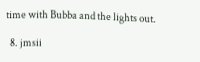time with Bubba and the lights out.

  8. jmsii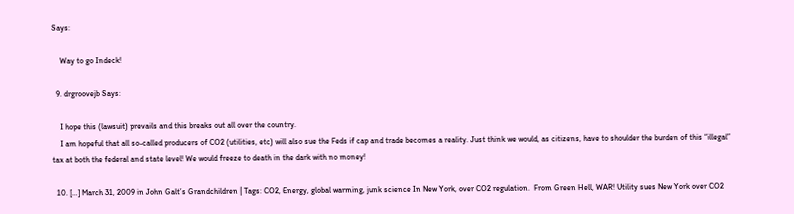Says:

    Way to go Indeck!

  9. drgroovejb Says:

    I hope this (lawsuit) prevails and this breaks out all over the country.
    I am hopeful that all so-called producers of CO2 (utilities, etc) will also sue the Feds if cap and trade becomes a reality. Just think we would, as citizens, have to shoulder the burden of this “illegal” tax at both the federal and state level! We would freeze to death in the dark with no money!

  10. […] March 31, 2009 in John Galt’s Grandchildren | Tags: CO2, Energy, global warming, junk science In New York, over CO2 regulation.  From Green Hell, WAR! Utility sues New York over CO2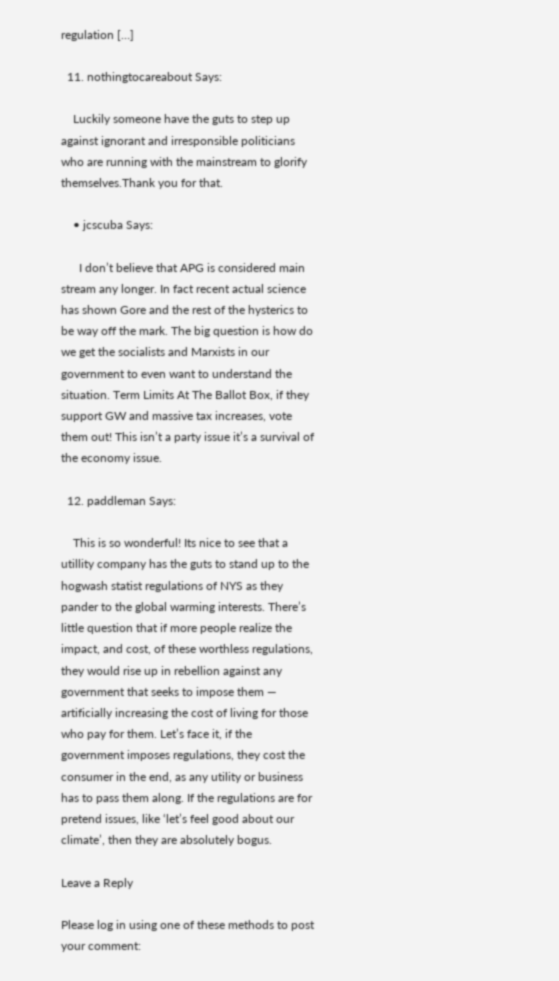regulation […]

  11. nothingtocareabout Says:

    Luckily someone have the guts to step up against ignorant and irresponsible politicians who are running with the mainstream to glorify themselves.Thank you for that.

    • jcscuba Says:

      I don’t believe that APG is considered main stream any longer. In fact recent actual science has shown Gore and the rest of the hysterics to be way off the mark. The big question is how do we get the socialists and Marxists in our government to even want to understand the situation. Term Limits At The Ballot Box, if they support GW and massive tax increases, vote them out! This isn’t a party issue it’s a survival of the economy issue.

  12. paddleman Says:

    This is so wonderful! Its nice to see that a utillity company has the guts to stand up to the hogwash statist regulations of NYS as they pander to the global warming interests. There’s little question that if more people realize the impact, and cost, of these worthless regulations, they would rise up in rebellion against any government that seeks to impose them — artificially increasing the cost of living for those who pay for them. Let’s face it, if the government imposes regulations, they cost the consumer in the end, as any utility or business has to pass them along. If the regulations are for pretend issues, like ‘let’s feel good about our climate’, then they are absolutely bogus.

Leave a Reply

Please log in using one of these methods to post your comment: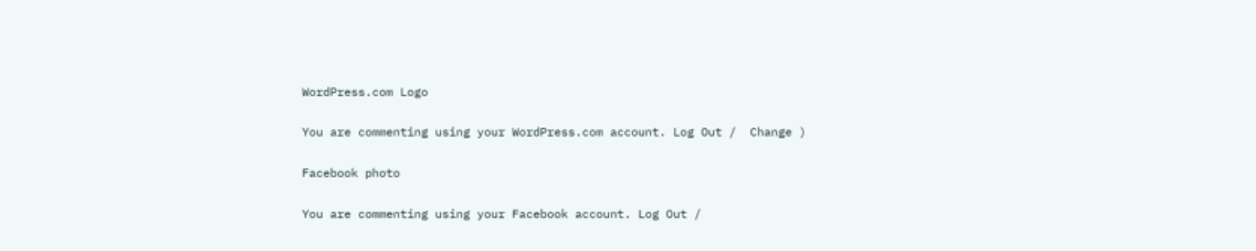WordPress.com Logo

You are commenting using your WordPress.com account. Log Out /  Change )

Facebook photo

You are commenting using your Facebook account. Log Out /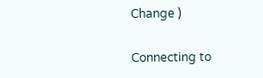Change )

Connecting to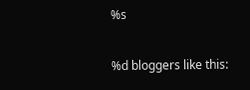%s

%d bloggers like this: